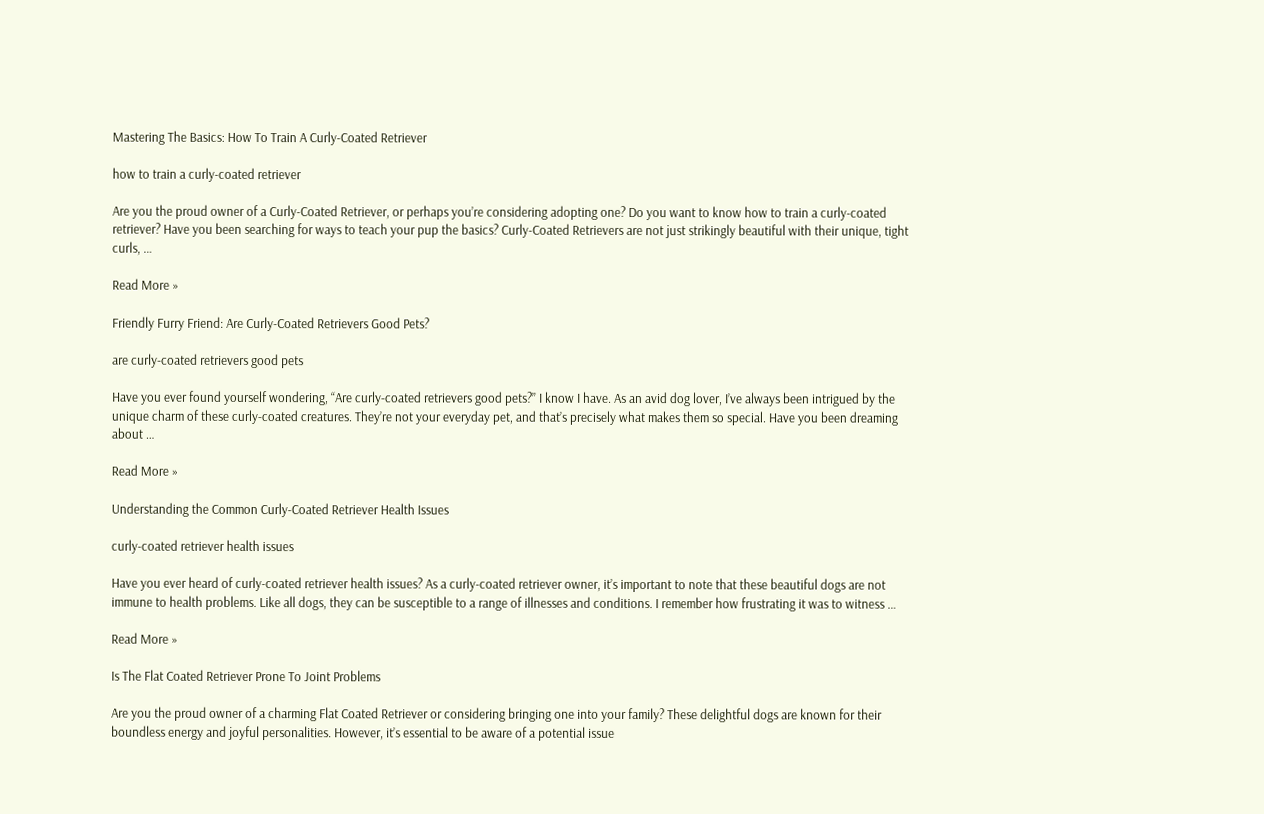Mastering The Basics: How To Train A Curly-Coated Retriever

how to train a curly-coated retriever

Are you the proud owner of a Curly-Coated Retriever, or perhaps you’re considering adopting one? Do you want to know how to train a curly-coated retriever? Have you been searching for ways to teach your pup the basics? Curly-Coated Retrievers are not just strikingly beautiful with their unique, tight curls, …

Read More »

Friendly Furry Friend: Are Curly-Coated Retrievers Good Pets?

are curly-coated retrievers good pets

Have you ever found yourself wondering, “Are curly-coated retrievers good pets?” I know I have. As an avid dog lover, I’ve always been intrigued by the unique charm of these curly-coated creatures. They’re not your everyday pet, and that’s precisely what makes them so special. Have you been dreaming about …

Read More »

Understanding the Common Curly-Coated Retriever Health Issues

curly-coated retriever health issues

Have you ever heard of curly-coated retriever health issues? As a curly-coated retriever owner, it’s important to note that these beautiful dogs are not immune to health problems. Like all dogs, they can be susceptible to a range of illnesses and conditions. I remember how frustrating it was to witness …

Read More »

Is The Flat Coated Retriever Prone To Joint Problems

Are you the proud owner of a charming Flat Coated Retriever or considering bringing one into your family? These delightful dogs are known for their boundless energy and joyful personalities. However, it’s essential to be aware of a potential issue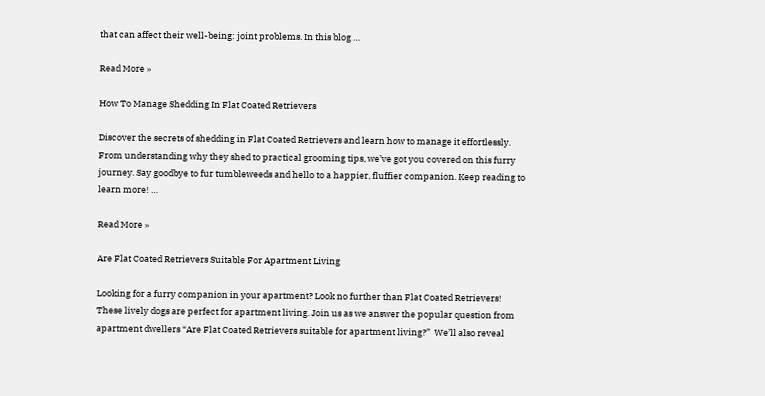that can affect their well-being: joint problems. In this blog …

Read More »

How To Manage Shedding In Flat Coated Retrievers

Discover the secrets of shedding in Flat Coated Retrievers and learn how to manage it effortlessly. From understanding why they shed to practical grooming tips, we’ve got you covered on this furry journey. Say goodbye to fur tumbleweeds and hello to a happier, fluffier companion. Keep reading to learn more! …

Read More »

Are Flat Coated Retrievers Suitable For Apartment Living

Looking for a furry companion in your apartment? Look no further than Flat Coated Retrievers! These lively dogs are perfect for apartment living. Join us as we answer the popular question from apartment dwellers “Are Flat Coated Retrievers suitable for apartment living?”  We’ll also reveal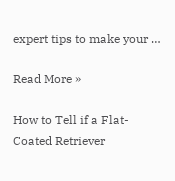expert tips to make your …

Read More »

How to Tell if a Flat-Coated Retriever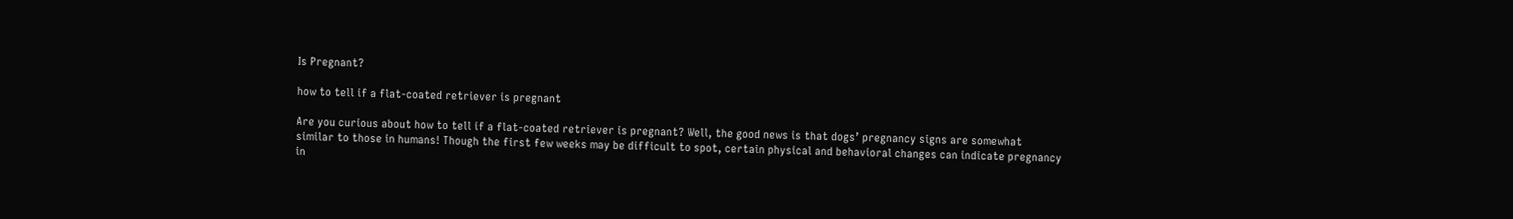Is Pregnant?

how to tell if a flat-coated retriever is pregnant

Are you curious about how to tell if a flat-coated retriever is pregnant? Well, the good news is that dogs’ pregnancy signs are somewhat similar to those in humans! Though the first few weeks may be difficult to spot, certain physical and behavioral changes can indicate pregnancy in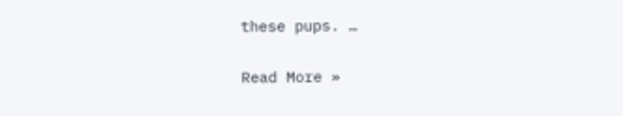these pups. …

Read More »